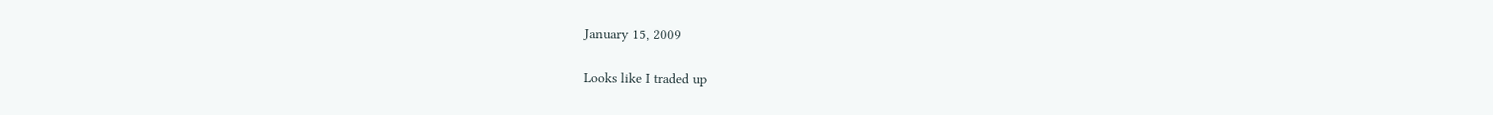January 15, 2009

Looks like I traded up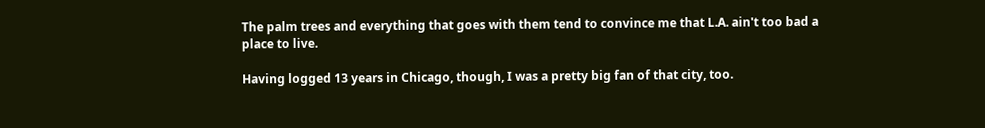The palm trees and everything that goes with them tend to convince me that L.A. ain't too bad a place to live.

Having logged 13 years in Chicago, though, I was a pretty big fan of that city, too.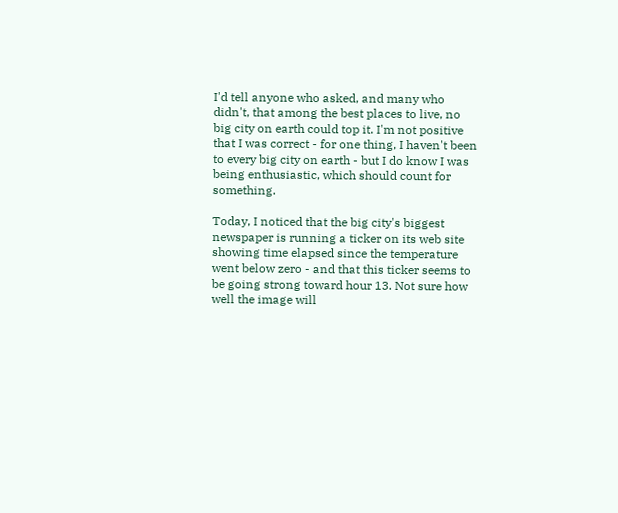I'd tell anyone who asked, and many who didn't, that among the best places to live, no big city on earth could top it. I'm not positive that I was correct - for one thing, I haven't been to every big city on earth - but I do know I was being enthusiastic, which should count for something.

Today, I noticed that the big city's biggest newspaper is running a ticker on its web site showing time elapsed since the temperature went below zero - and that this ticker seems to be going strong toward hour 13. Not sure how well the image will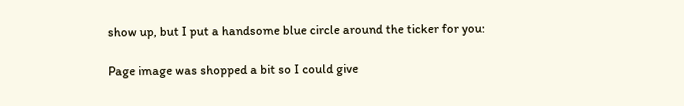show up, but I put a handsome blue circle around the ticker for you:

Page image was shopped a bit so I could give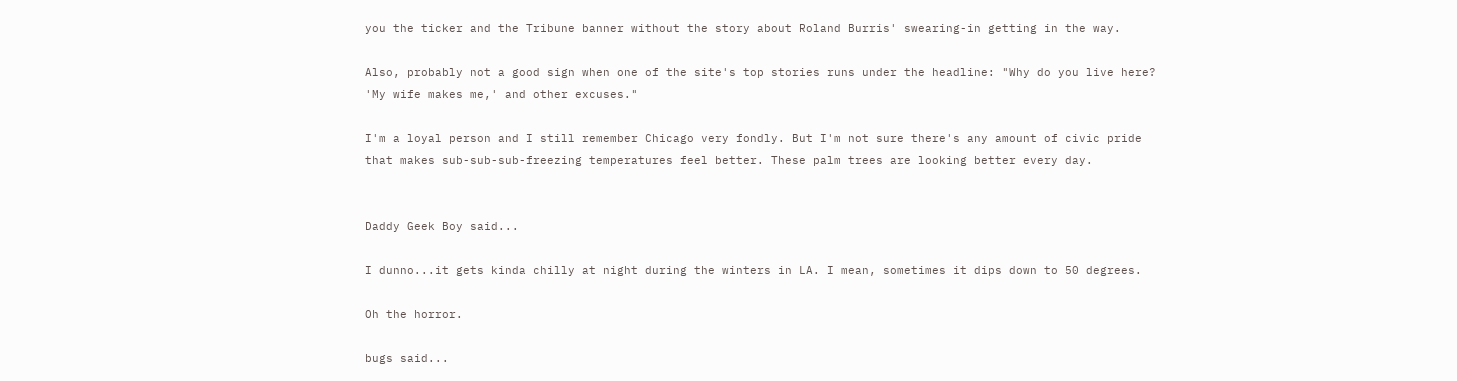you the ticker and the Tribune banner without the story about Roland Burris' swearing-in getting in the way.

Also, probably not a good sign when one of the site's top stories runs under the headline: "Why do you live here? 'My wife makes me,' and other excuses."

I'm a loyal person and I still remember Chicago very fondly. But I'm not sure there's any amount of civic pride that makes sub-sub-sub-freezing temperatures feel better. These palm trees are looking better every day.


Daddy Geek Boy said...

I dunno...it gets kinda chilly at night during the winters in LA. I mean, sometimes it dips down to 50 degrees.

Oh the horror.

bugs said...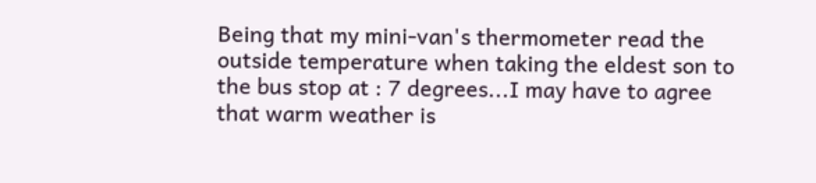Being that my mini-van's thermometer read the outside temperature when taking the eldest son to the bus stop at : 7 degrees...I may have to agree that warm weather is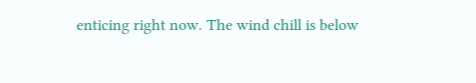enticing right now. The wind chill is below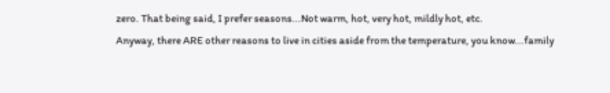zero. That being said, I prefer seasons...Not warm, hot, very hot, mildly hot, etc.
Anyway, there ARE other reasons to live in cities aside from the temperature, you know...family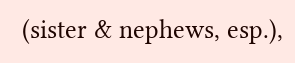(sister & nephews, esp.),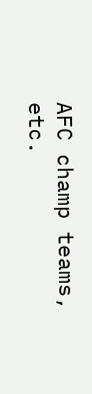AFC champ teams, etc.